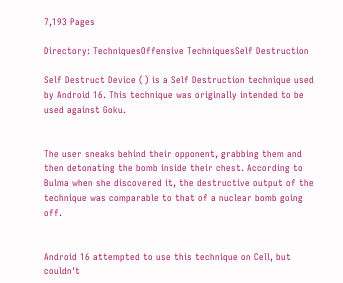7,193 Pages

Directory: TechniquesOffensive TechniquesSelf Destruction

Self Destruct Device () is a Self Destruction technique used by Android 16. This technique was originally intended to be used against Goku.


The user sneaks behind their opponent, grabbing them and then detonating the bomb inside their chest. According to Bulma when she discovered it, the destructive output of the technique was comparable to that of a nuclear bomb going off.


Android 16 attempted to use this technique on Cell, but couldn't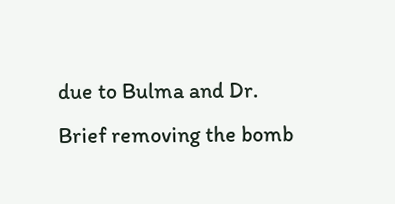due to Bulma and Dr. Brief removing the bomb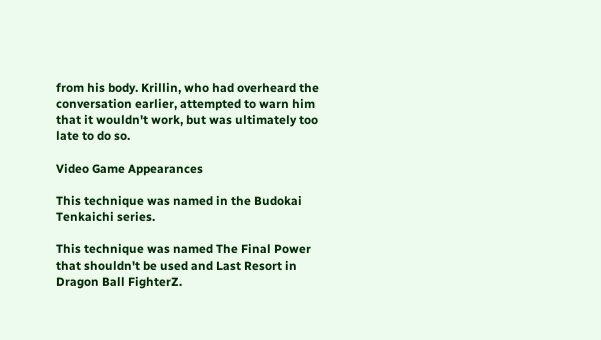from his body. Krillin, who had overheard the conversation earlier, attempted to warn him that it wouldn't work, but was ultimately too late to do so.

Video Game Appearances

This technique was named in the Budokai Tenkaichi series.

This technique was named The Final Power that shouldn't be used and Last Resort in Dragon Ball FighterZ.